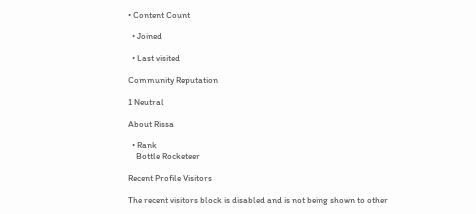• Content Count

  • Joined

  • Last visited

Community Reputation

1 Neutral

About Rissa

  • Rank
    Bottle Rocketeer

Recent Profile Visitors

The recent visitors block is disabled and is not being shown to other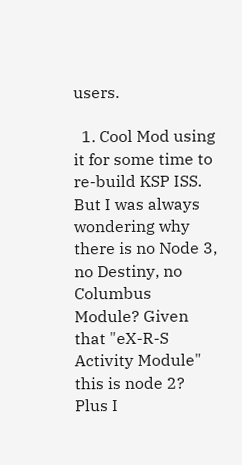users.

  1. Cool Mod using it for some time to re-build KSP ISS. But I was always wondering why there is no Node 3, no Destiny, no Columbus Module? Given that "eX-R-S Activity Module" this is node 2? Plus I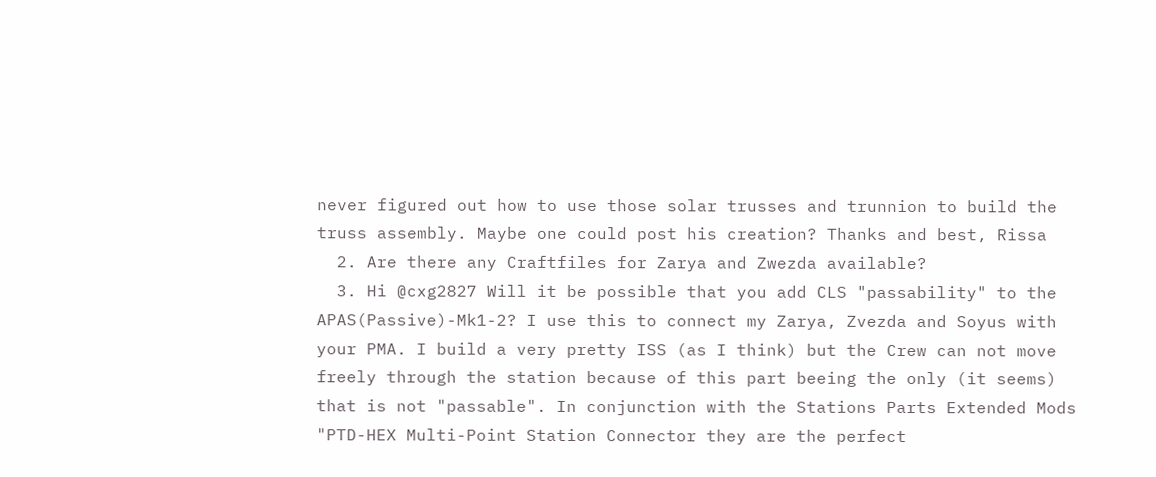never figured out how to use those solar trusses and trunnion to build the truss assembly. Maybe one could post his creation? Thanks and best, Rissa
  2. Are there any Craftfiles for Zarya and Zwezda available?
  3. Hi @cxg2827 Will it be possible that you add CLS "passability" to the APAS(Passive)-Mk1-2? I use this to connect my Zarya, Zvezda and Soyus with your PMA. I build a very pretty ISS (as I think) but the Crew can not move freely through the station because of this part beeing the only (it seems) that is not "passable". In conjunction with the Stations Parts Extended Mods "PTD-HEX Multi-Point Station Connector they are the perfect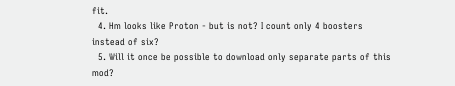fit.
  4. Hm looks like Proton - but is not? I count only 4 boosters instead of six?
  5. Will it once be possible to download only separate parts of this mod?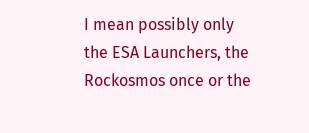I mean possibly only the ESA Launchers, the Rockosmos once or the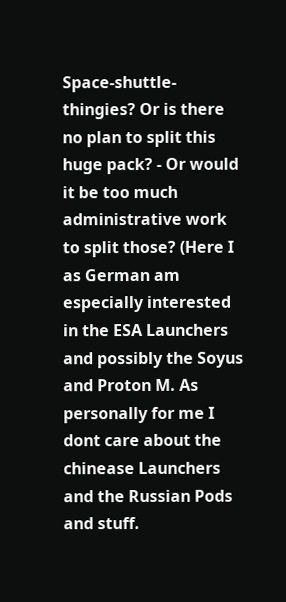Space-shuttle-thingies? Or is there no plan to split this huge pack? - Or would it be too much administrative work to split those? (Here I as German am especially interested in the ESA Launchers and possibly the Soyus and Proton M. As personally for me I dont care about the chinease Launchers and the Russian Pods and stuff.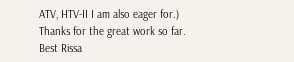ATV, HTV-II I am also eager for.) Thanks for the great work so far. Best Rissa